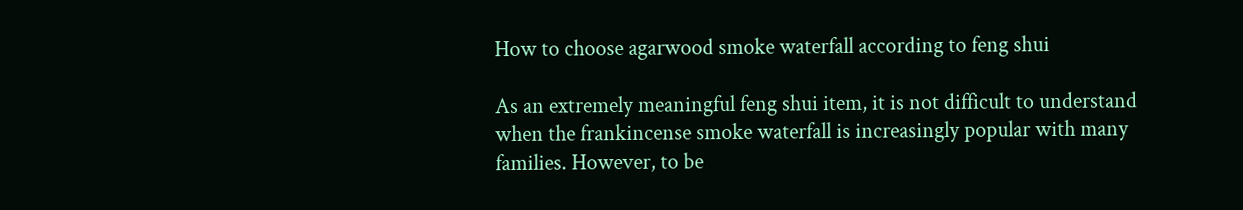How to choose agarwood smoke waterfall according to feng shui

As an extremely meaningful feng shui item, it is not difficult to understand when the frankincense smoke waterfall is increasingly popular with many families. However, to be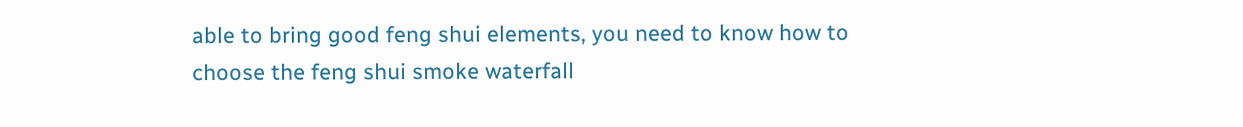able to bring good feng shui elements, you need to know how to choose the feng shui smoke waterfall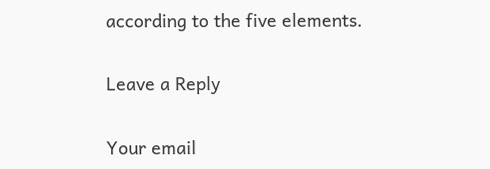according to the five elements.

Leave a Reply

Your email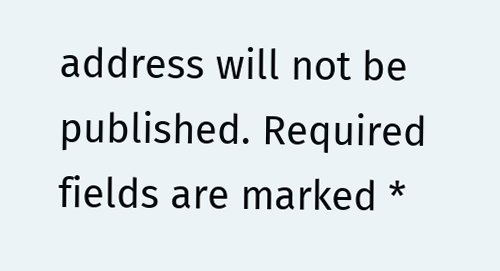address will not be published. Required fields are marked *